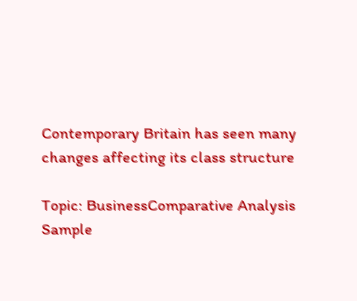Contemporary Britain has seen many changes affecting its class structure

Topic: BusinessComparative Analysis
Sample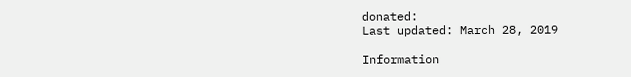donated:
Last updated: March 28, 2019

Information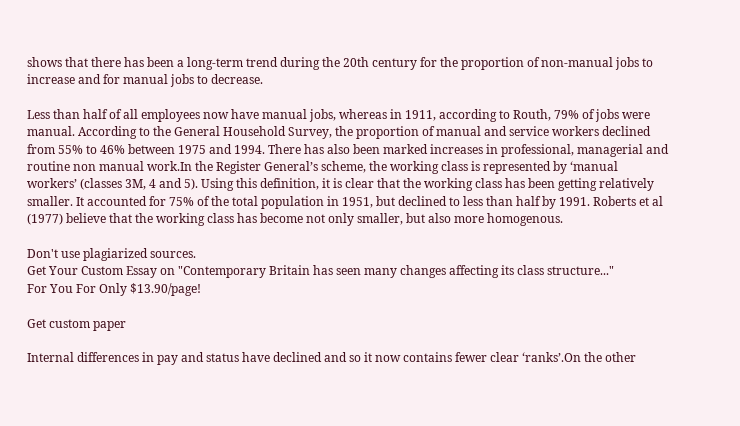shows that there has been a long-term trend during the 20th century for the proportion of non-manual jobs to increase and for manual jobs to decrease.

Less than half of all employees now have manual jobs, whereas in 1911, according to Routh, 79% of jobs were manual. According to the General Household Survey, the proportion of manual and service workers declined from 55% to 46% between 1975 and 1994. There has also been marked increases in professional, managerial and routine non manual work.In the Register General’s scheme, the working class is represented by ‘manual workers’ (classes 3M, 4 and 5). Using this definition, it is clear that the working class has been getting relatively smaller. It accounted for 75% of the total population in 1951, but declined to less than half by 1991. Roberts et al (1977) believe that the working class has become not only smaller, but also more homogenous.

Don't use plagiarized sources.
Get Your Custom Essay on "Contemporary Britain has seen many changes affecting its class structure..."
For You For Only $13.90/page!

Get custom paper

Internal differences in pay and status have declined and so it now contains fewer clear ‘ranks’.On the other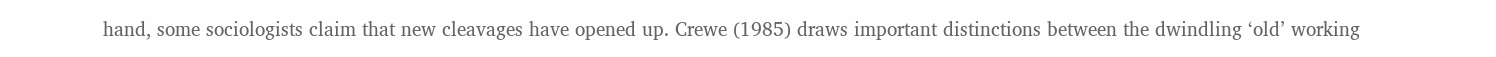hand, some sociologists claim that new cleavages have opened up. Crewe (1985) draws important distinctions between the dwindling ‘old’ working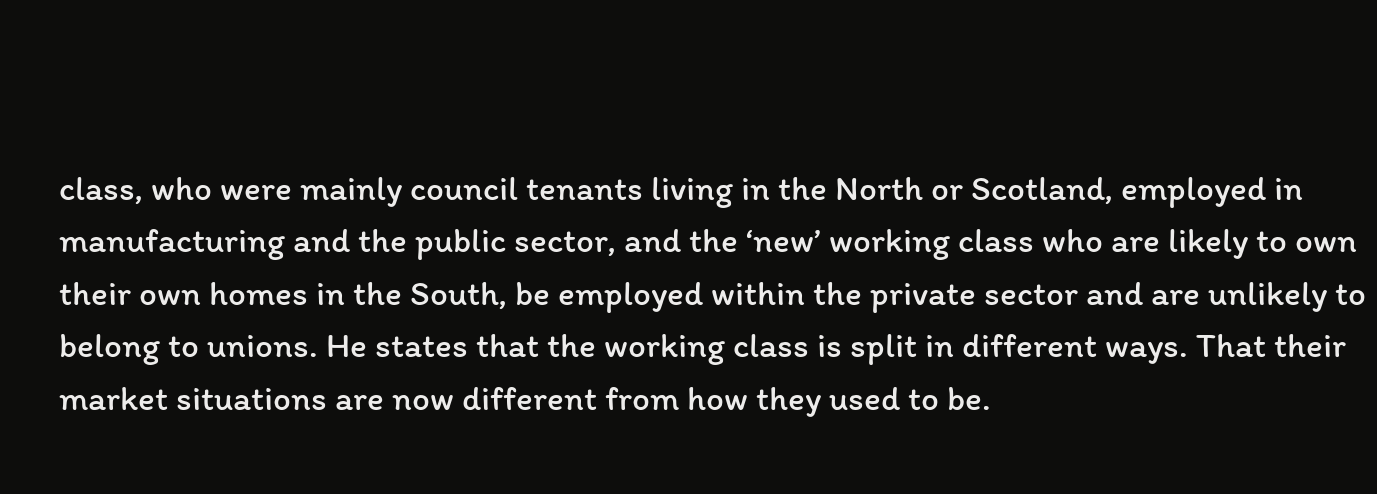class, who were mainly council tenants living in the North or Scotland, employed in manufacturing and the public sector, and the ‘new’ working class who are likely to own their own homes in the South, be employed within the private sector and are unlikely to belong to unions. He states that the working class is split in different ways. That their market situations are now different from how they used to be.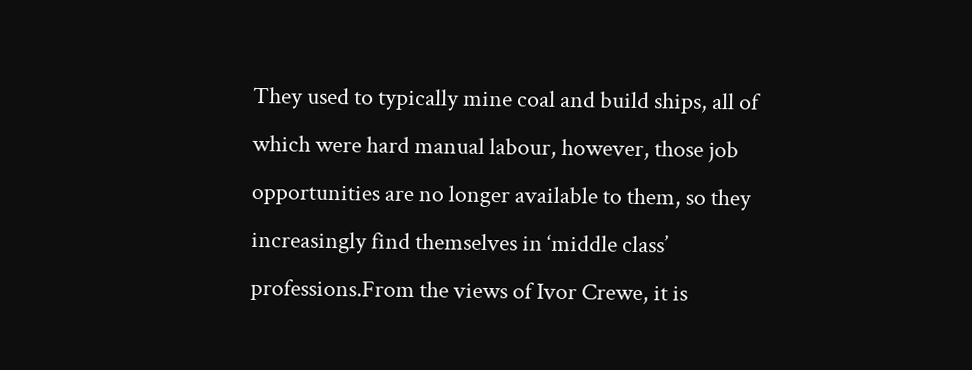They used to typically mine coal and build ships, all of which were hard manual labour, however, those job opportunities are no longer available to them, so they increasingly find themselves in ‘middle class’ professions.From the views of Ivor Crewe, it is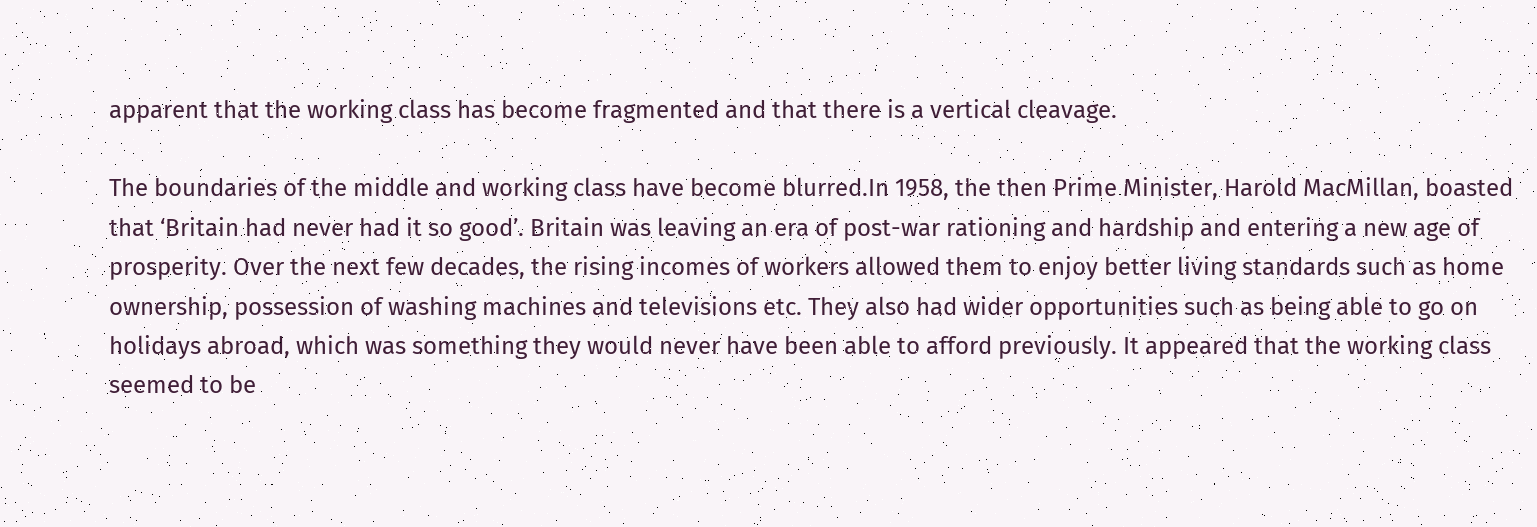apparent that the working class has become fragmented and that there is a vertical cleavage.

The boundaries of the middle and working class have become blurred.In 1958, the then Prime Minister, Harold MacMillan, boasted that ‘Britain had never had it so good’. Britain was leaving an era of post-war rationing and hardship and entering a new age of prosperity. Over the next few decades, the rising incomes of workers allowed them to enjoy better living standards such as home ownership, possession of washing machines and televisions etc. They also had wider opportunities such as being able to go on holidays abroad, which was something they would never have been able to afford previously. It appeared that the working class seemed to be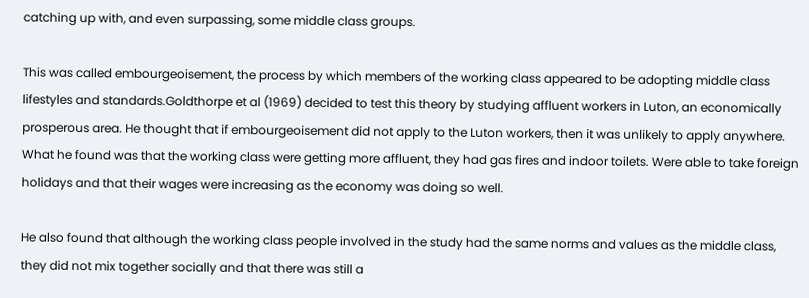catching up with, and even surpassing, some middle class groups.

This was called embourgeoisement, the process by which members of the working class appeared to be adopting middle class lifestyles and standards.Goldthorpe et al (1969) decided to test this theory by studying affluent workers in Luton, an economically prosperous area. He thought that if embourgeoisement did not apply to the Luton workers, then it was unlikely to apply anywhere. What he found was that the working class were getting more affluent, they had gas fires and indoor toilets. Were able to take foreign holidays and that their wages were increasing as the economy was doing so well.

He also found that although the working class people involved in the study had the same norms and values as the middle class, they did not mix together socially and that there was still a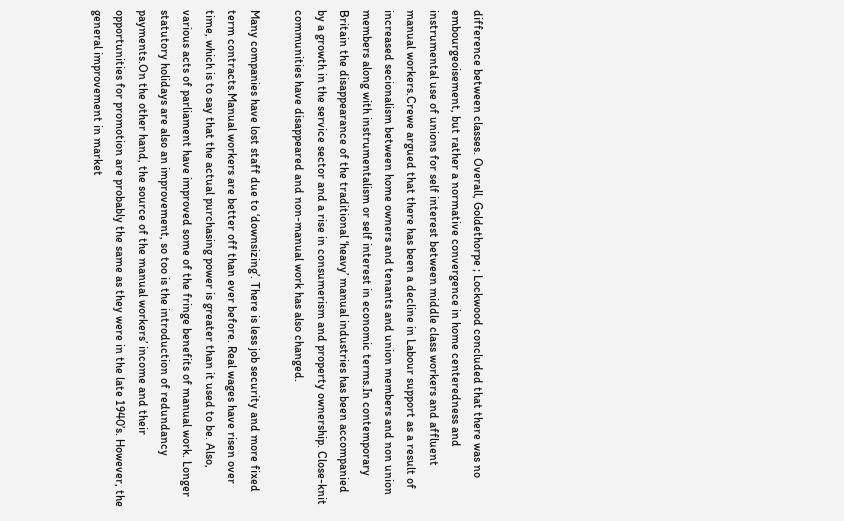difference between classes. Overall, Goldethorpe ; Lockwood concluded that there was no embourgeoisement, but rather a normative convergence in home centeredness and instrumental use of unions for self interest between middle class workers and affluent manual workers.Crewe argued that there has been a decline in Labour support as a result of increased secionalism between home owners and tenants and union members and non union members along with instrumentalism or self interest in economic terms.In contemporary Britain the disappearance of the traditional ‘heavy’ manual industries has been accompanied by a growth in the service sector and a rise in consumerism and property ownership. Close-knit communities have disappeared and non-manual work has also changed.

Many companies have lost staff due to ‘downsizing’. There is less job security and more fixed term contracts.Manual workers are better off than ever before. Real wages have risen over time, which is to say that the actual purchasing power is greater than it used to be. Also, various acts of parliament have improved some of the fringe benefits of manual work. Longer statutory holidays are also an improvement, so too is the introduction of redundancy payments.On the other hand, the source of the manual workers’ income and their opportunities for promotion are probably the same as they were in the late 1940’s. However, the general improvement in market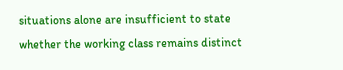situations alone are insufficient to state whether the working class remains distinct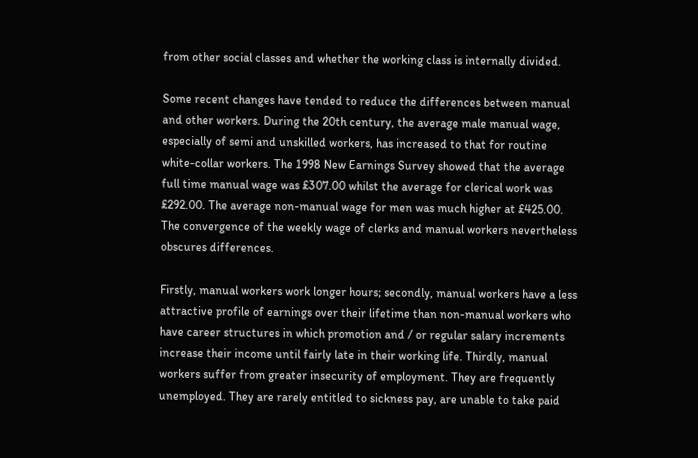from other social classes and whether the working class is internally divided.

Some recent changes have tended to reduce the differences between manual and other workers. During the 20th century, the average male manual wage, especially of semi and unskilled workers, has increased to that for routine white-collar workers. The 1998 New Earnings Survey showed that the average full time manual wage was £307.00 whilst the average for clerical work was £292.00. The average non-manual wage for men was much higher at £425.00. The convergence of the weekly wage of clerks and manual workers nevertheless obscures differences.

Firstly, manual workers work longer hours; secondly, manual workers have a less attractive profile of earnings over their lifetime than non-manual workers who have career structures in which promotion and / or regular salary increments increase their income until fairly late in their working life. Thirdly, manual workers suffer from greater insecurity of employment. They are frequently unemployed. They are rarely entitled to sickness pay, are unable to take paid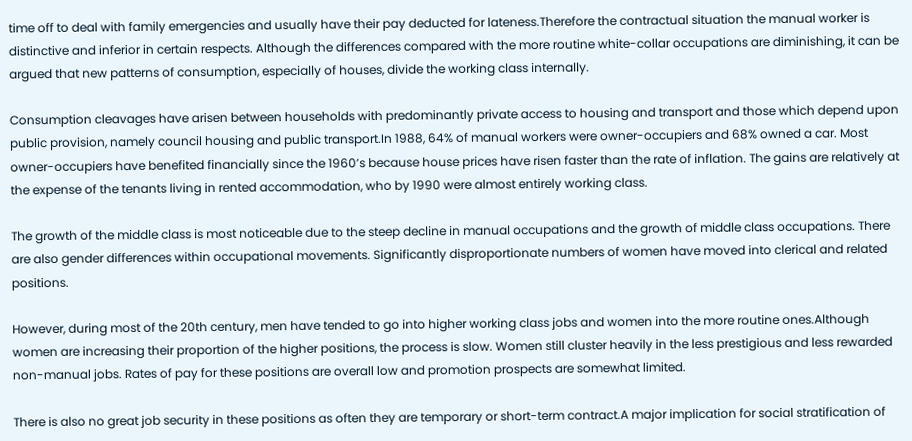time off to deal with family emergencies and usually have their pay deducted for lateness.Therefore the contractual situation the manual worker is distinctive and inferior in certain respects. Although the differences compared with the more routine white-collar occupations are diminishing, it can be argued that new patterns of consumption, especially of houses, divide the working class internally.

Consumption cleavages have arisen between households with predominantly private access to housing and transport and those which depend upon public provision, namely council housing and public transport.In 1988, 64% of manual workers were owner-occupiers and 68% owned a car. Most owner-occupiers have benefited financially since the 1960’s because house prices have risen faster than the rate of inflation. The gains are relatively at the expense of the tenants living in rented accommodation, who by 1990 were almost entirely working class.

The growth of the middle class is most noticeable due to the steep decline in manual occupations and the growth of middle class occupations. There are also gender differences within occupational movements. Significantly disproportionate numbers of women have moved into clerical and related positions.

However, during most of the 20th century, men have tended to go into higher working class jobs and women into the more routine ones.Although women are increasing their proportion of the higher positions, the process is slow. Women still cluster heavily in the less prestigious and less rewarded non-manual jobs. Rates of pay for these positions are overall low and promotion prospects are somewhat limited.

There is also no great job security in these positions as often they are temporary or short-term contract.A major implication for social stratification of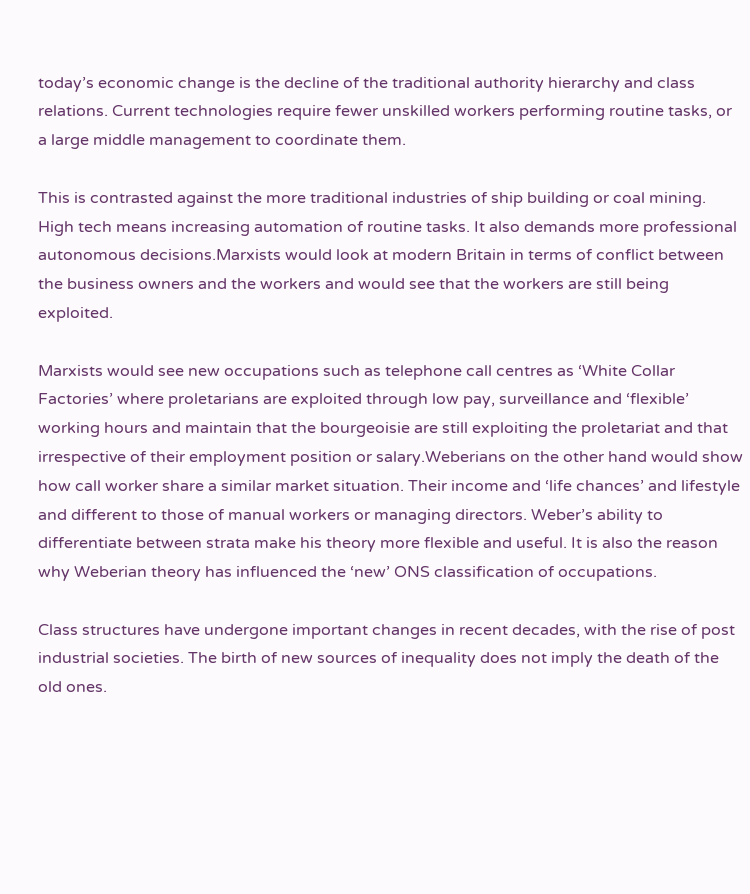today’s economic change is the decline of the traditional authority hierarchy and class relations. Current technologies require fewer unskilled workers performing routine tasks, or a large middle management to coordinate them.

This is contrasted against the more traditional industries of ship building or coal mining. High tech means increasing automation of routine tasks. It also demands more professional autonomous decisions.Marxists would look at modern Britain in terms of conflict between the business owners and the workers and would see that the workers are still being exploited.

Marxists would see new occupations such as telephone call centres as ‘White Collar Factories’ where proletarians are exploited through low pay, surveillance and ‘flexible’ working hours and maintain that the bourgeoisie are still exploiting the proletariat and that irrespective of their employment position or salary.Weberians on the other hand would show how call worker share a similar market situation. Their income and ‘life chances’ and lifestyle and different to those of manual workers or managing directors. Weber’s ability to differentiate between strata make his theory more flexible and useful. It is also the reason why Weberian theory has influenced the ‘new’ ONS classification of occupations.

Class structures have undergone important changes in recent decades, with the rise of post industrial societies. The birth of new sources of inequality does not imply the death of the old ones.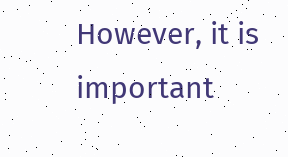However, it is important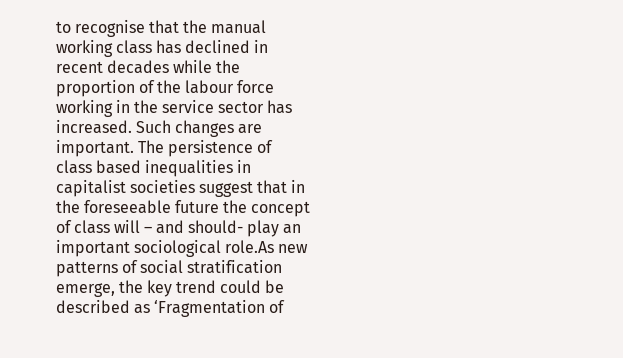to recognise that the manual working class has declined in recent decades while the proportion of the labour force working in the service sector has increased. Such changes are important. The persistence of class based inequalities in capitalist societies suggest that in the foreseeable future the concept of class will – and should- play an important sociological role.As new patterns of social stratification emerge, the key trend could be described as ‘Fragmentation of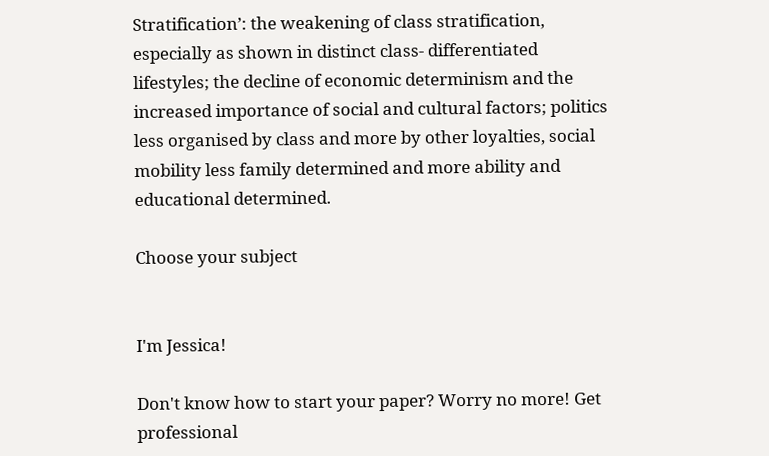Stratification’: the weakening of class stratification, especially as shown in distinct class- differentiated lifestyles; the decline of economic determinism and the increased importance of social and cultural factors; politics less organised by class and more by other loyalties, social mobility less family determined and more ability and educational determined.

Choose your subject


I'm Jessica!

Don't know how to start your paper? Worry no more! Get professional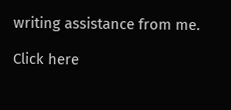writing assistance from me.

Click here